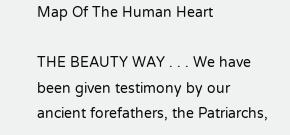Map Of The Human Heart

THE BEAUTY WAY . . . We have been given testimony by our ancient forefathers, the Patriarchs,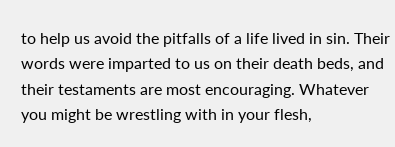to help us avoid the pitfalls of a life lived in sin. Their words were imparted to us on their death beds, and their testaments are most encouraging. Whatever you might be wrestling with in your flesh,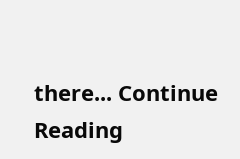there... Continue Reading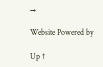→

Website Powered by

Up ↑